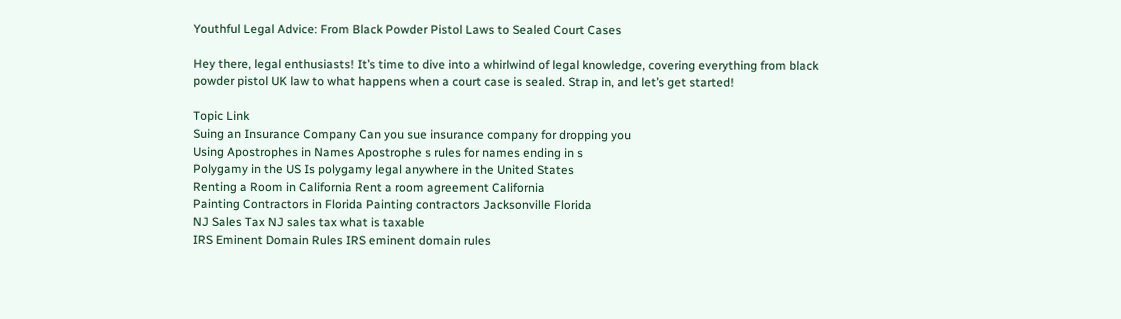Youthful Legal Advice: From Black Powder Pistol Laws to Sealed Court Cases

Hey there, legal enthusiasts! It’s time to dive into a whirlwind of legal knowledge, covering everything from black powder pistol UK law to what happens when a court case is sealed. Strap in, and let’s get started!

Topic Link
Suing an Insurance Company Can you sue insurance company for dropping you
Using Apostrophes in Names Apostrophe s rules for names ending in s
Polygamy in the US Is polygamy legal anywhere in the United States
Renting a Room in California Rent a room agreement California
Painting Contractors in Florida Painting contractors Jacksonville Florida
NJ Sales Tax NJ sales tax what is taxable
IRS Eminent Domain Rules IRS eminent domain rules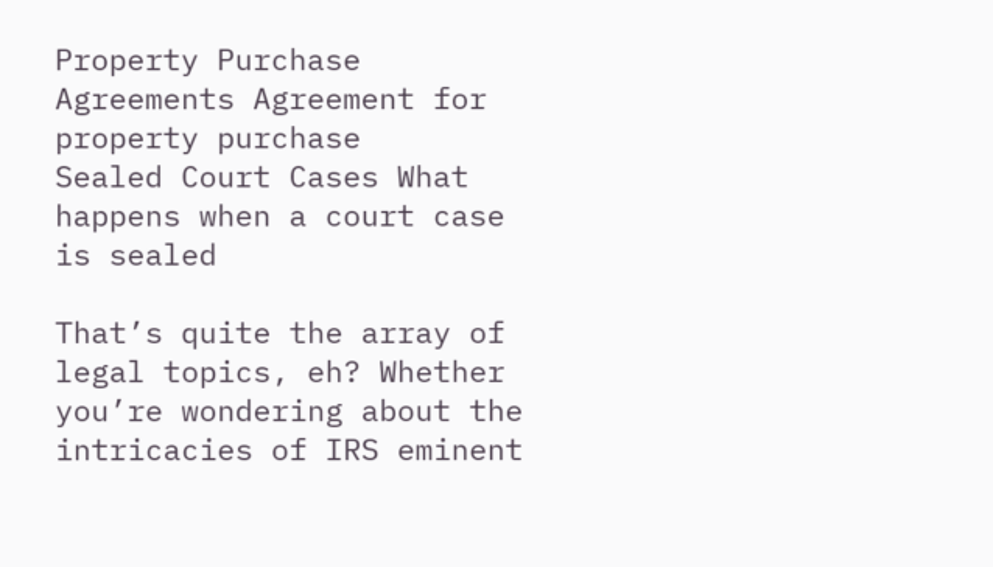Property Purchase Agreements Agreement for property purchase
Sealed Court Cases What happens when a court case is sealed

That’s quite the array of legal topics, eh? Whether you’re wondering about the intricacies of IRS eminent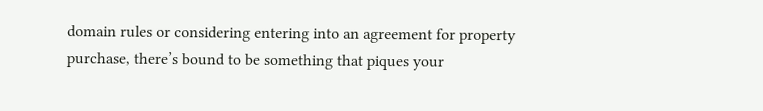domain rules or considering entering into an agreement for property purchase, there’s bound to be something that piques your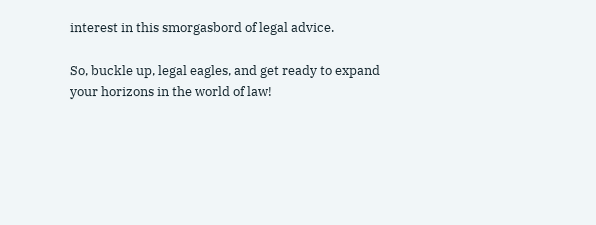interest in this smorgasbord of legal advice.

So, buckle up, legal eagles, and get ready to expand your horizons in the world of law!